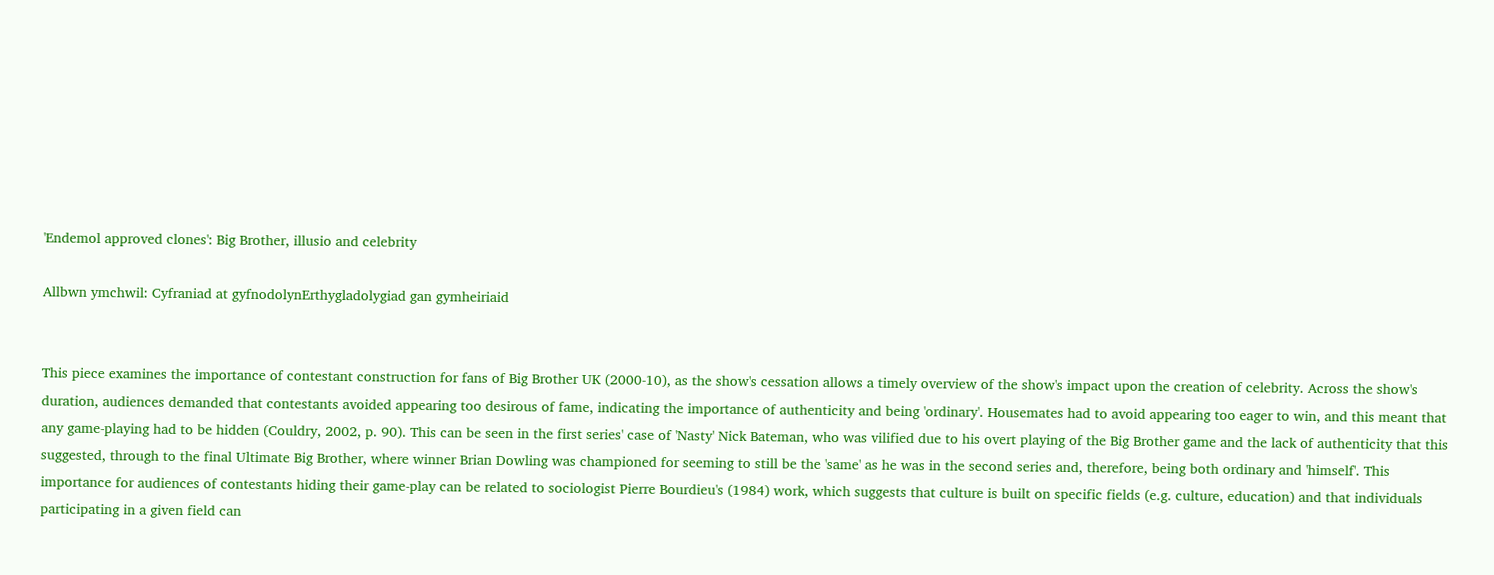'Endemol approved clones': Big Brother, illusio and celebrity

Allbwn ymchwil: Cyfraniad at gyfnodolynErthygladolygiad gan gymheiriaid


This piece examines the importance of contestant construction for fans of Big Brother UK (2000-10), as the show's cessation allows a timely overview of the show's impact upon the creation of celebrity. Across the show's duration, audiences demanded that contestants avoided appearing too desirous of fame, indicating the importance of authenticity and being 'ordinary'. Housemates had to avoid appearing too eager to win, and this meant that any game-playing had to be hidden (Couldry, 2002, p. 90). This can be seen in the first series' case of 'Nasty' Nick Bateman, who was vilified due to his overt playing of the Big Brother game and the lack of authenticity that this suggested, through to the final Ultimate Big Brother, where winner Brian Dowling was championed for seeming to still be the 'same' as he was in the second series and, therefore, being both ordinary and 'himself'. This importance for audiences of contestants hiding their game-play can be related to sociologist Pierre Bourdieu's (1984) work, which suggests that culture is built on specific fields (e.g. culture, education) and that individuals participating in a given field can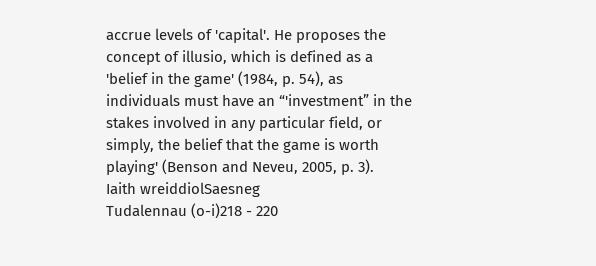accrue levels of 'capital'. He proposes the concept of illusio, which is defined as a 'belief in the game' (1984, p. 54), as individuals must have an “'investment” in the stakes involved in any particular field, or simply, the belief that the game is worth playing' (Benson and Neveu, 2005, p. 3).
Iaith wreiddiolSaesneg
Tudalennau (o-i)218 - 220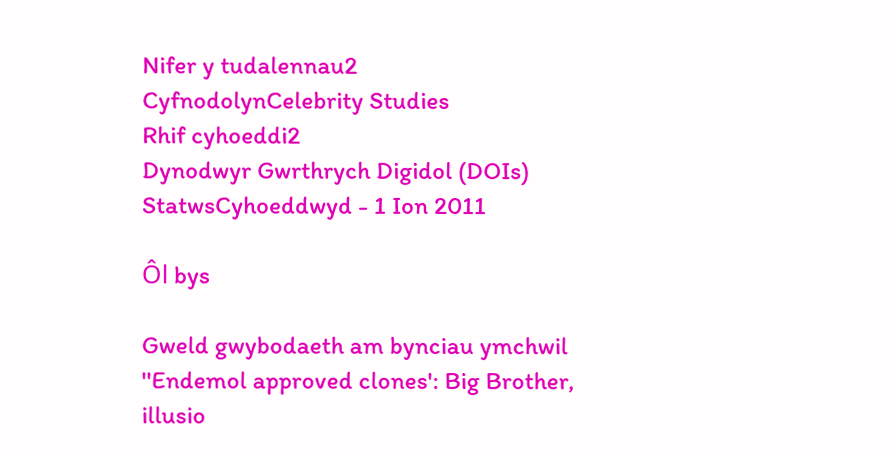Nifer y tudalennau2
CyfnodolynCelebrity Studies
Rhif cyhoeddi2
Dynodwyr Gwrthrych Digidol (DOIs)
StatwsCyhoeddwyd - 1 Ion 2011

Ôl bys

Gweld gwybodaeth am bynciau ymchwil ''Endemol approved clones': Big Brother, illusio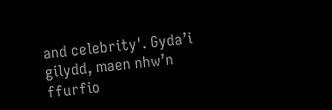and celebrity'. Gyda’i gilydd, maen nhw’n ffurfio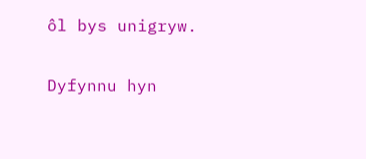ôl bys unigryw.

Dyfynnu hyn